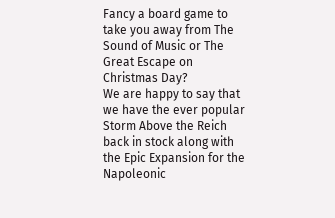Fancy a board game to take you away from The Sound of Music or The Great Escape on Christmas Day?
We are happy to say that we have the ever popular Storm Above the Reich back in stock along with the Epic Expansion for the Napoleonic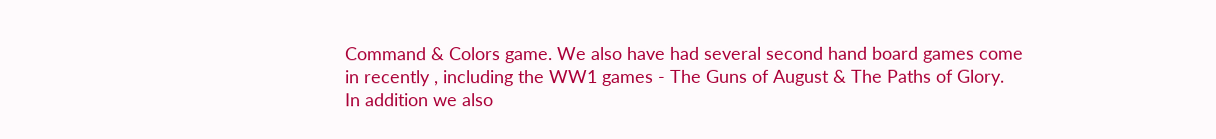Command & Colors game. We also have had several second hand board games come in recently , including the WW1 games - The Guns of August & The Paths of Glory.
In addition we also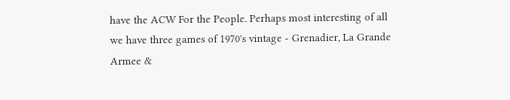have the ACW For the People. Perhaps most interesting of all we have three games of 1970's vintage - Grenadier, La Grande Armee &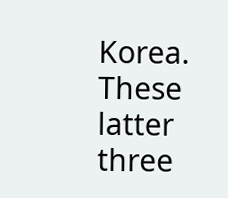Korea. These latter three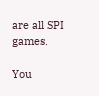are all SPI games.

You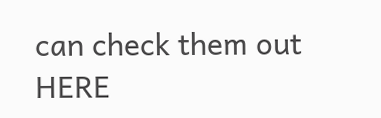can check them out HERE